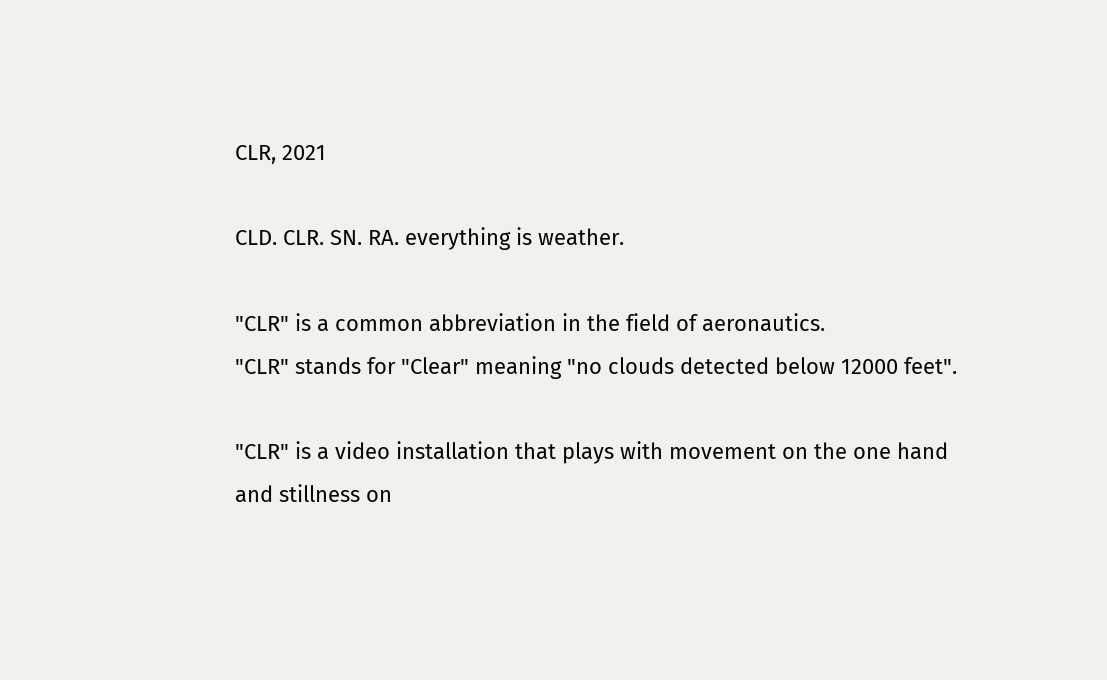CLR, 2021

CLD. CLR. SN. RA. everything is weather.

"CLR" is a common abbreviation in the field of aeronautics.
"CLR" stands for "Clear" meaning "no clouds detected below 12000 feet".

"CLR" is a video installation that plays with movement on the one hand
and stillness on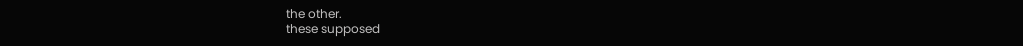the other.
these supposed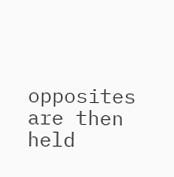opposites are then held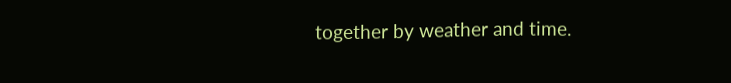together by weather and time.